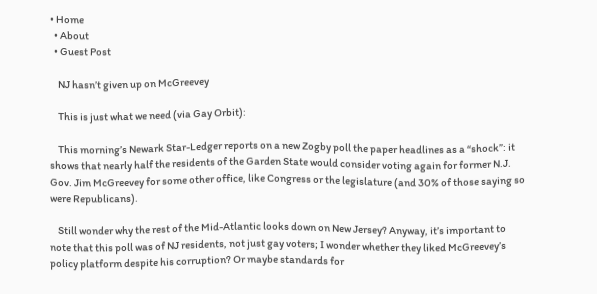• Home
  • About
  • Guest Post

    NJ hasn’t given up on McGreevey

    This is just what we need (via Gay Orbit):

    This morning’s Newark Star-Ledger reports on a new Zogby poll the paper headlines as a “shock”: it shows that nearly half the residents of the Garden State would consider voting again for former N.J. Gov. Jim McGreevey for some other office, like Congress or the legislature (and 30% of those saying so were Republicans).

    Still wonder why the rest of the Mid-Atlantic looks down on New Jersey? Anyway, it’s important to note that this poll was of NJ residents, not just gay voters; I wonder whether they liked McGreevey’s policy platform despite his corruption? Or maybe standards for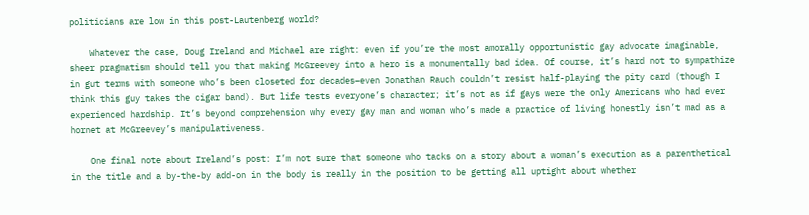politicians are low in this post-Lautenberg world?

    Whatever the case, Doug Ireland and Michael are right: even if you’re the most amorally opportunistic gay advocate imaginable, sheer pragmatism should tell you that making McGreevey into a hero is a monumentally bad idea. Of course, it’s hard not to sympathize in gut terms with someone who’s been closeted for decades–even Jonathan Rauch couldn’t resist half-playing the pity card (though I think this guy takes the cigar band). But life tests everyone’s character; it’s not as if gays were the only Americans who had ever experienced hardship. It’s beyond comprehension why every gay man and woman who’s made a practice of living honestly isn’t mad as a hornet at McGreevey’s manipulativeness.

    One final note about Ireland’s post: I’m not sure that someone who tacks on a story about a woman’s execution as a parenthetical in the title and a by-the-by add-on in the body is really in the position to be getting all uptight about whether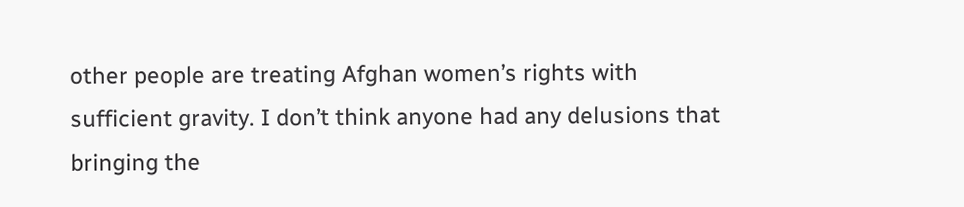other people are treating Afghan women’s rights with sufficient gravity. I don’t think anyone had any delusions that bringing the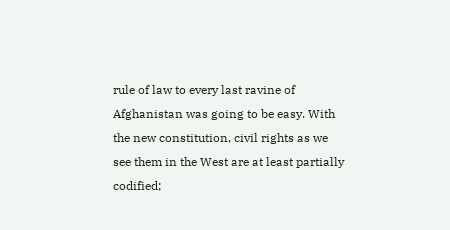rule of law to every last ravine of Afghanistan was going to be easy. With the new constitution, civil rights as we see them in the West are at least partially codified;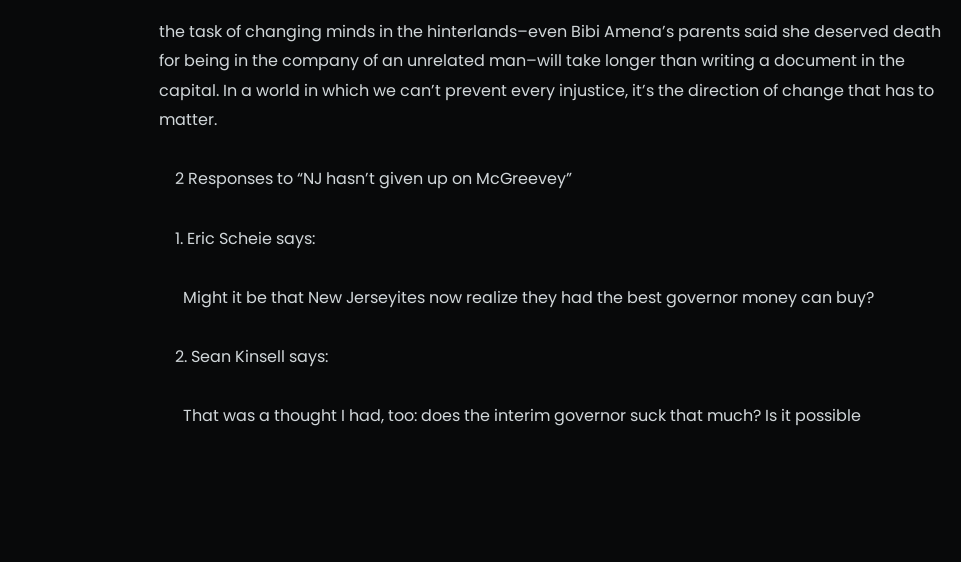the task of changing minds in the hinterlands–even Bibi Amena’s parents said she deserved death for being in the company of an unrelated man–will take longer than writing a document in the capital. In a world in which we can’t prevent every injustice, it’s the direction of change that has to matter.

    2 Responses to “NJ hasn’t given up on McGreevey”

    1. Eric Scheie says:

      Might it be that New Jerseyites now realize they had the best governor money can buy?

    2. Sean Kinsell says:

      That was a thought I had, too: does the interim governor suck that much? Is it possible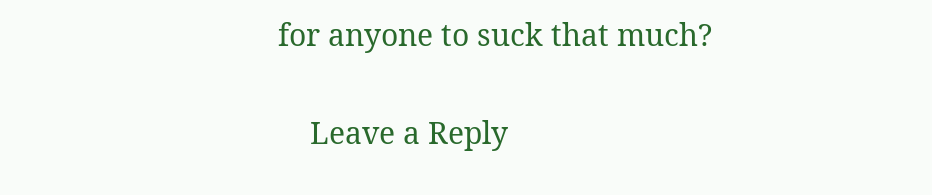for anyone to suck that much?

    Leave a Reply